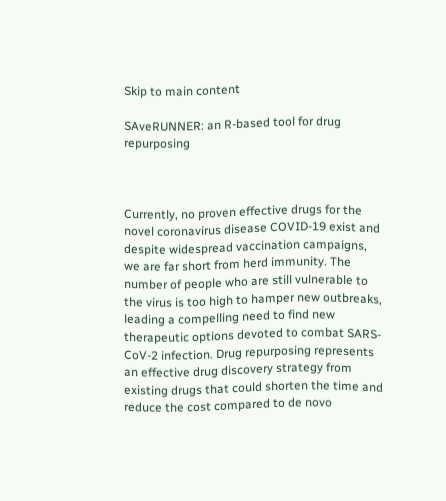Skip to main content

SAveRUNNER: an R-based tool for drug repurposing



Currently, no proven effective drugs for the novel coronavirus disease COVID-19 exist and despite widespread vaccination campaigns, we are far short from herd immunity. The number of people who are still vulnerable to the virus is too high to hamper new outbreaks, leading a compelling need to find new therapeutic options devoted to combat SARS-CoV-2 infection. Drug repurposing represents an effective drug discovery strategy from existing drugs that could shorten the time and reduce the cost compared to de novo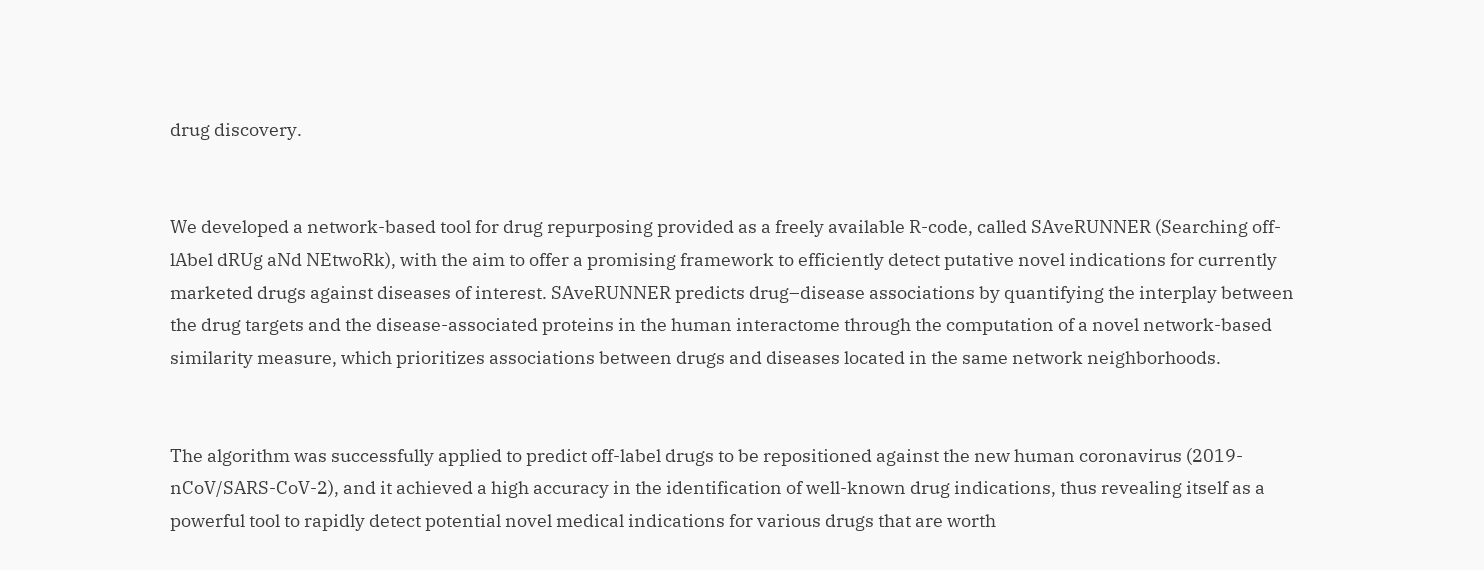drug discovery.


We developed a network-based tool for drug repurposing provided as a freely available R-code, called SAveRUNNER (Searching off-lAbel dRUg aNd NEtwoRk), with the aim to offer a promising framework to efficiently detect putative novel indications for currently marketed drugs against diseases of interest. SAveRUNNER predicts drug–disease associations by quantifying the interplay between the drug targets and the disease-associated proteins in the human interactome through the computation of a novel network-based similarity measure, which prioritizes associations between drugs and diseases located in the same network neighborhoods.


The algorithm was successfully applied to predict off-label drugs to be repositioned against the new human coronavirus (2019-nCoV/SARS-CoV-2), and it achieved a high accuracy in the identification of well-known drug indications, thus revealing itself as a powerful tool to rapidly detect potential novel medical indications for various drugs that are worth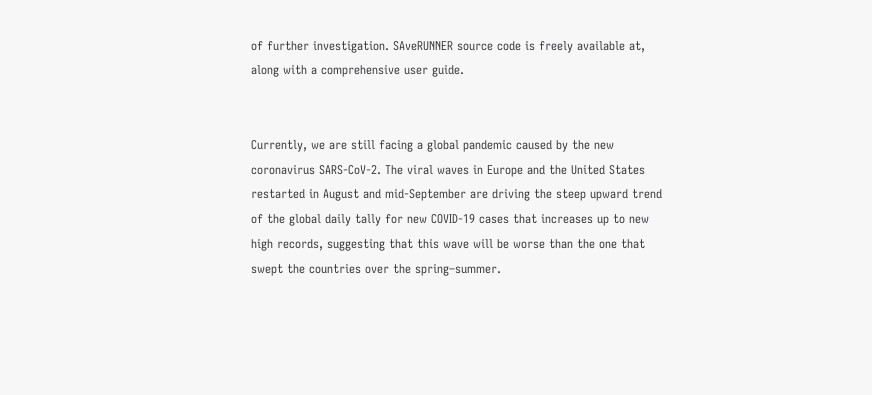of further investigation. SAveRUNNER source code is freely available at, along with a comprehensive user guide.


Currently, we are still facing a global pandemic caused by the new coronavirus SARS-CoV-2. The viral waves in Europe and the United States restarted in August and mid-September are driving the steep upward trend of the global daily tally for new COVID-19 cases that increases up to new high records, suggesting that this wave will be worse than the one that swept the countries over the spring–summer.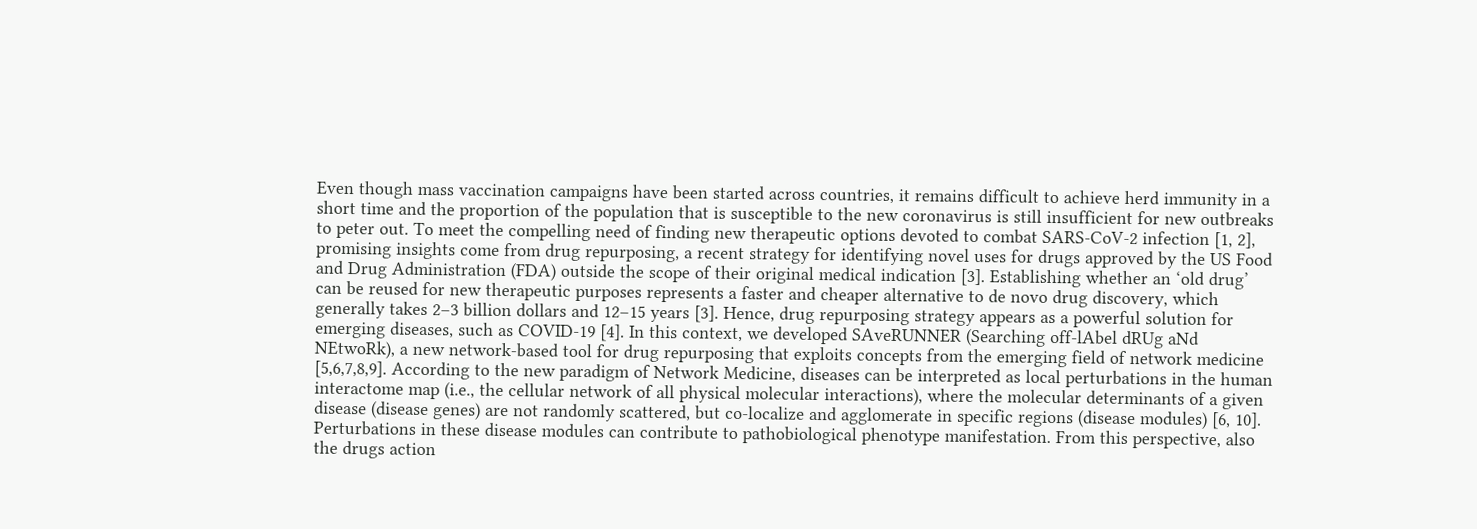Even though mass vaccination campaigns have been started across countries, it remains difficult to achieve herd immunity in a short time and the proportion of the population that is susceptible to the new coronavirus is still insufficient for new outbreaks to peter out. To meet the compelling need of finding new therapeutic options devoted to combat SARS-CoV-2 infection [1, 2], promising insights come from drug repurposing, a recent strategy for identifying novel uses for drugs approved by the US Food and Drug Administration (FDA) outside the scope of their original medical indication [3]. Establishing whether an ‘old drug’ can be reused for new therapeutic purposes represents a faster and cheaper alternative to de novo drug discovery, which generally takes 2–3 billion dollars and 12–15 years [3]. Hence, drug repurposing strategy appears as a powerful solution for emerging diseases, such as COVID-19 [4]. In this context, we developed SAveRUNNER (Searching off-lAbel dRUg aNd NEtwoRk), a new network-based tool for drug repurposing that exploits concepts from the emerging field of network medicine [5,6,7,8,9]. According to the new paradigm of Network Medicine, diseases can be interpreted as local perturbations in the human interactome map (i.e., the cellular network of all physical molecular interactions), where the molecular determinants of a given disease (disease genes) are not randomly scattered, but co-localize and agglomerate in specific regions (disease modules) [6, 10]. Perturbations in these disease modules can contribute to pathobiological phenotype manifestation. From this perspective, also the drugs action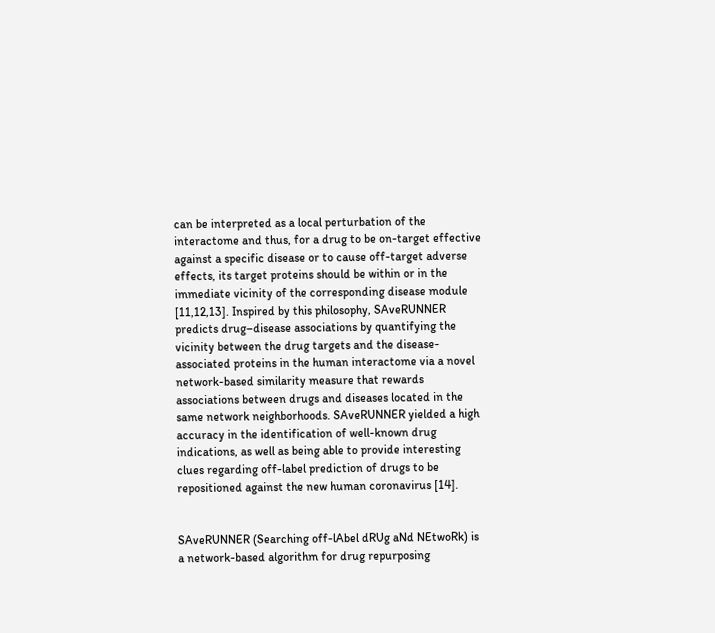can be interpreted as a local perturbation of the interactome and thus, for a drug to be on-target effective against a specific disease or to cause off-target adverse effects, its target proteins should be within or in the immediate vicinity of the corresponding disease module [11,12,13]. Inspired by this philosophy, SAveRUNNER predicts drug–disease associations by quantifying the vicinity between the drug targets and the disease-associated proteins in the human interactome via a novel network-based similarity measure that rewards associations between drugs and diseases located in the same network neighborhoods. SAveRUNNER yielded a high accuracy in the identification of well-known drug indications, as well as being able to provide interesting clues regarding off-label prediction of drugs to be repositioned against the new human coronavirus [14].


SAveRUNNER (Searching off-lAbel dRUg aNd NEtwoRk) is a network-based algorithm for drug repurposing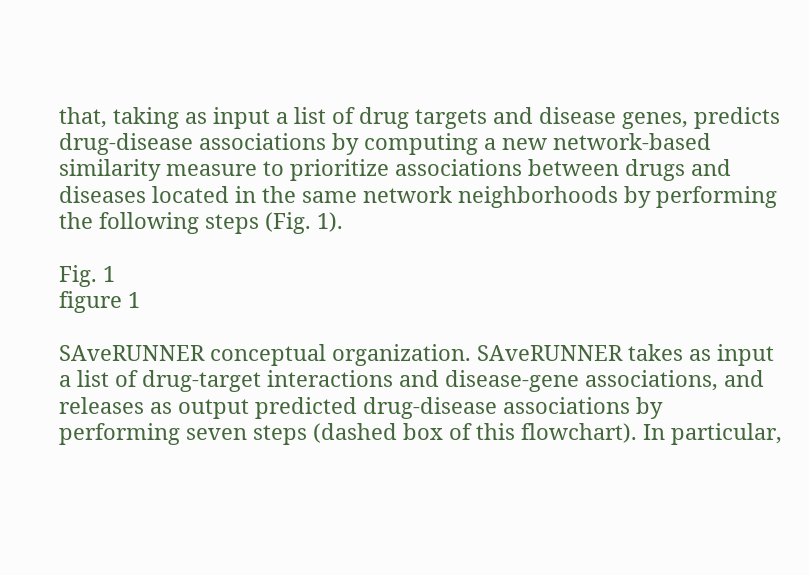that, taking as input a list of drug targets and disease genes, predicts drug-disease associations by computing a new network-based similarity measure to prioritize associations between drugs and diseases located in the same network neighborhoods by performing the following steps (Fig. 1).

Fig. 1
figure 1

SAveRUNNER conceptual organization. SAveRUNNER takes as input a list of drug-target interactions and disease-gene associations, and releases as output predicted drug-disease associations by performing seven steps (dashed box of this flowchart). In particular,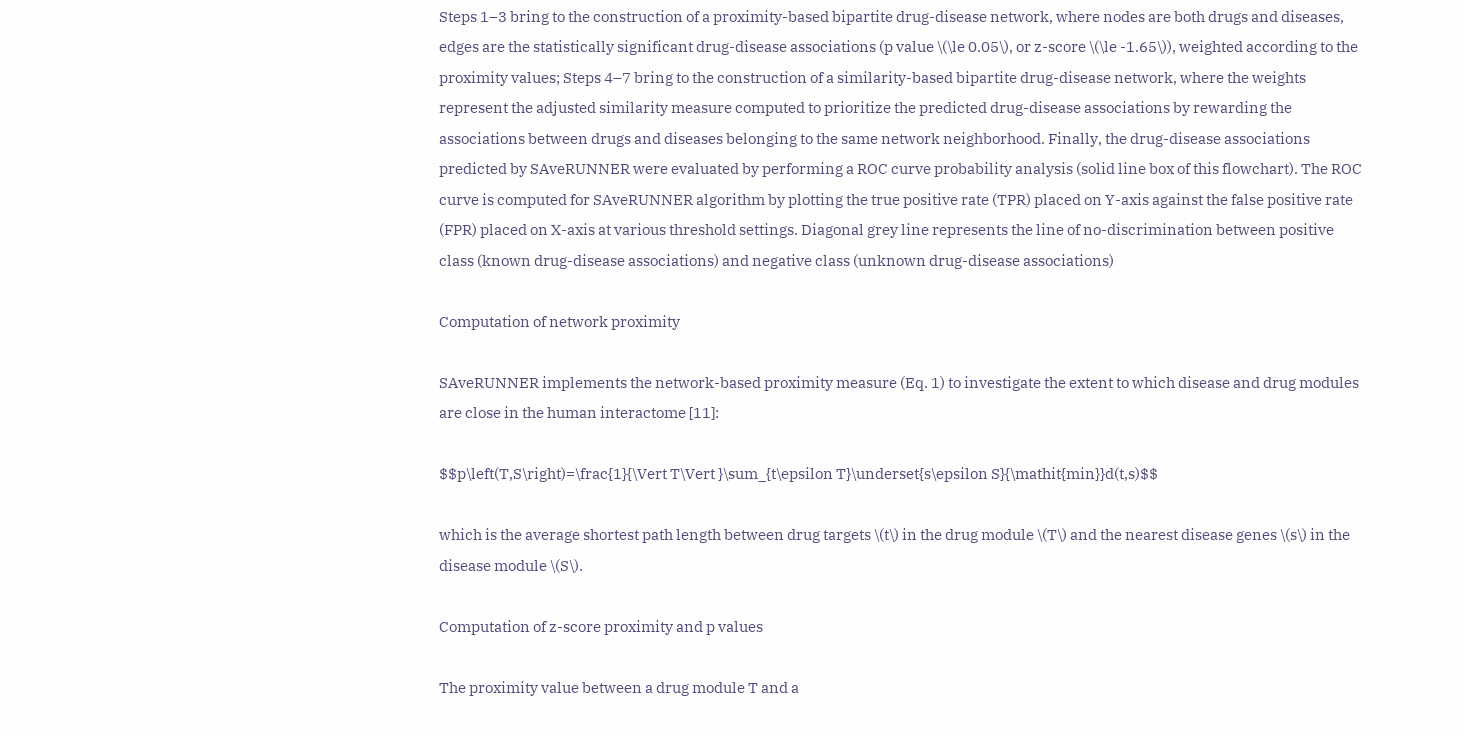Steps 1–3 bring to the construction of a proximity-based bipartite drug-disease network, where nodes are both drugs and diseases, edges are the statistically significant drug-disease associations (p value \(\le 0.05\), or z-score \(\le -1.65\)), weighted according to the proximity values; Steps 4–7 bring to the construction of a similarity-based bipartite drug-disease network, where the weights represent the adjusted similarity measure computed to prioritize the predicted drug-disease associations by rewarding the associations between drugs and diseases belonging to the same network neighborhood. Finally, the drug-disease associations predicted by SAveRUNNER were evaluated by performing a ROC curve probability analysis (solid line box of this flowchart). The ROC curve is computed for SAveRUNNER algorithm by plotting the true positive rate (TPR) placed on Y-axis against the false positive rate (FPR) placed on X-axis at various threshold settings. Diagonal grey line represents the line of no-discrimination between positive class (known drug-disease associations) and negative class (unknown drug-disease associations)

Computation of network proximity

SAveRUNNER implements the network-based proximity measure (Eq. 1) to investigate the extent to which disease and drug modules are close in the human interactome [11]:

$$p\left(T,S\right)=\frac{1}{\Vert T\Vert }\sum_{t\epsilon T}\underset{s\epsilon S}{\mathit{min}}d(t,s)$$

which is the average shortest path length between drug targets \(t\) in the drug module \(T\) and the nearest disease genes \(s\) in the disease module \(S\).

Computation of z-score proximity and p values

The proximity value between a drug module T and a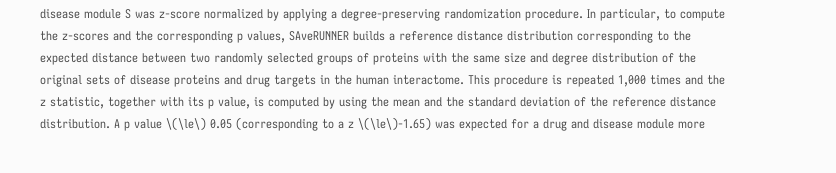disease module S was z-score normalized by applying a degree-preserving randomization procedure. In particular, to compute the z-scores and the corresponding p values, SAveRUNNER builds a reference distance distribution corresponding to the expected distance between two randomly selected groups of proteins with the same size and degree distribution of the original sets of disease proteins and drug targets in the human interactome. This procedure is repeated 1,000 times and the z statistic, together with its p value, is computed by using the mean and the standard deviation of the reference distance distribution. A p value \(\le\) 0.05 (corresponding to a z \(\le\)-1.65) was expected for a drug and disease module more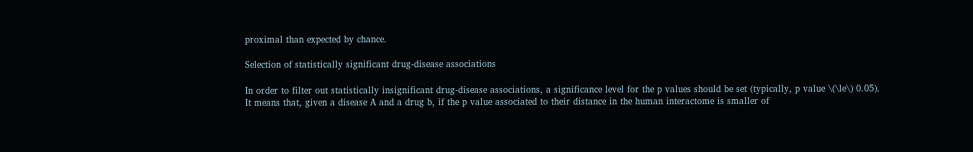proximal than expected by chance.

Selection of statistically significant drug-disease associations

In order to filter out statistically insignificant drug-disease associations, a significance level for the p values should be set (typically, p value \(\le\) 0.05). It means that, given a disease A and a drug b, if the p value associated to their distance in the human interactome is smaller of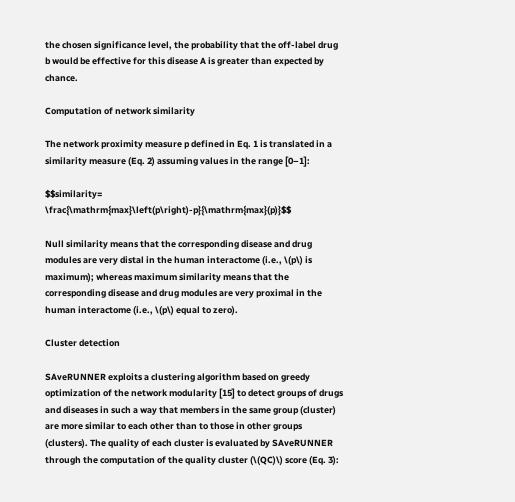the chosen significance level, the probability that the off-label drug b would be effective for this disease A is greater than expected by chance.

Computation of network similarity

The network proximity measure p defined in Eq. 1 is translated in a similarity measure (Eq. 2) assuming values in the range [0–1]:

$$similarity= \frac{\mathrm{max}\left(p\right)-p}{\mathrm{max}(p)}$$

Null similarity means that the corresponding disease and drug modules are very distal in the human interactome (i.e., \(p\) is maximum); whereas maximum similarity means that the corresponding disease and drug modules are very proximal in the human interactome (i.e., \(p\) equal to zero).

Cluster detection

SAveRUNNER exploits a clustering algorithm based on greedy optimization of the network modularity [15] to detect groups of drugs and diseases in such a way that members in the same group (cluster) are more similar to each other than to those in other groups (clusters). The quality of each cluster is evaluated by SAveRUNNER through the computation of the quality cluster (\(QC)\) score (Eq. 3):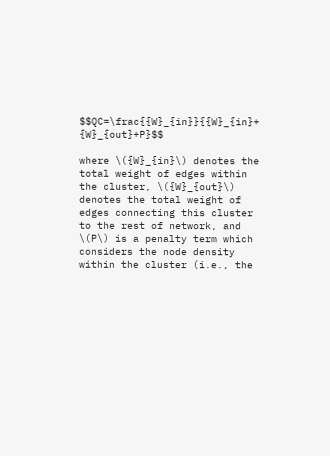$$QC=\frac{{W}_{in}}{{W}_{in}+ {W}_{out}+P}$$

where \({W}_{in}\) denotes the total weight of edges within the cluster, \({W}_{out}\) denotes the total weight of edges connecting this cluster to the rest of network, and \(P\) is a penalty term which considers the node density within the cluster (i.e., the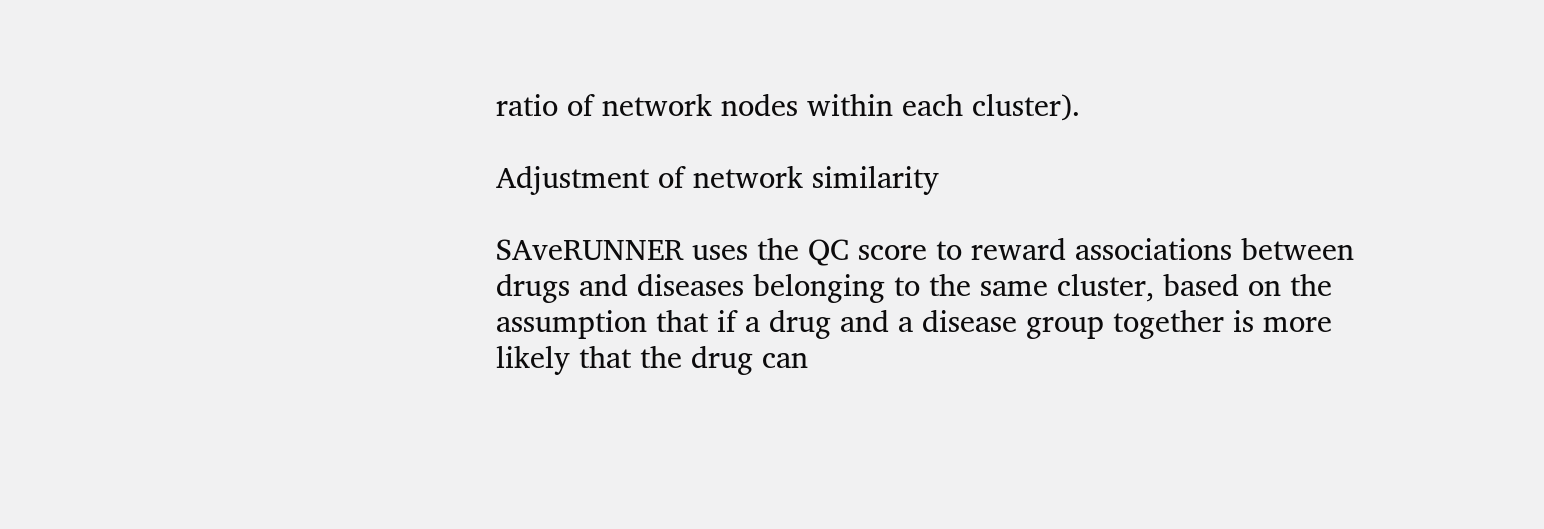ratio of network nodes within each cluster).

Adjustment of network similarity

SAveRUNNER uses the QC score to reward associations between drugs and diseases belonging to the same cluster, based on the assumption that if a drug and a disease group together is more likely that the drug can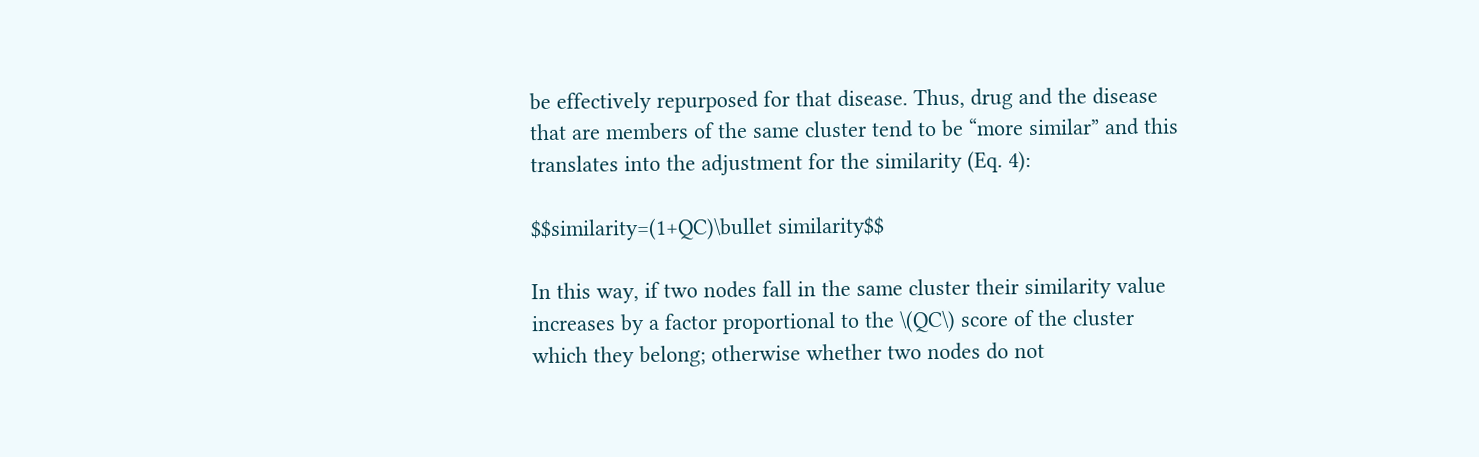be effectively repurposed for that disease. Thus, drug and the disease that are members of the same cluster tend to be “more similar” and this translates into the adjustment for the similarity (Eq. 4):

$$similarity=(1+QC)\bullet similarity$$

In this way, if two nodes fall in the same cluster their similarity value increases by a factor proportional to the \(QC\) score of the cluster which they belong; otherwise whether two nodes do not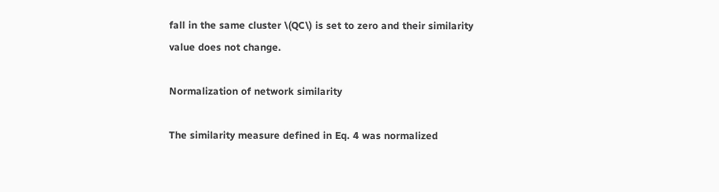fall in the same cluster \(QC\) is set to zero and their similarity value does not change.

Normalization of network similarity

The similarity measure defined in Eq. 4 was normalized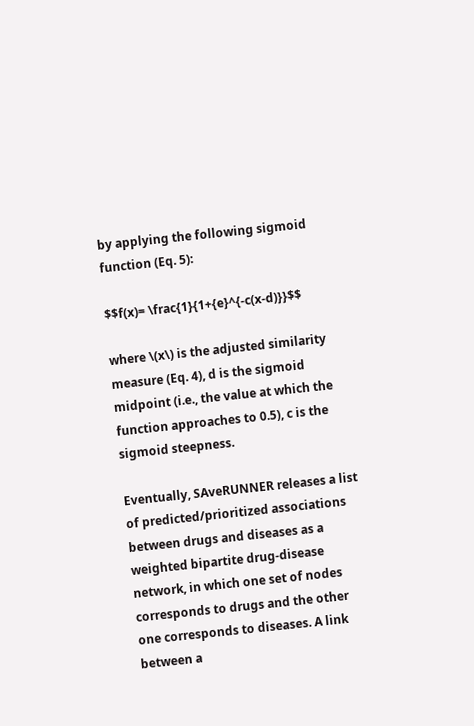by applying the following sigmoid function (Eq. 5):

$$f(x)= \frac{1}{1+{e}^{-c(x-d)}}$$

where \(x\) is the adjusted similarity measure (Eq. 4), d is the sigmoid midpoint (i.e., the value at which the function approaches to 0.5), c is the sigmoid steepness.

Eventually, SAveRUNNER releases a list of predicted/prioritized associations between drugs and diseases as a weighted bipartite drug-disease network, in which one set of nodes corresponds to drugs and the other one corresponds to diseases. A link between a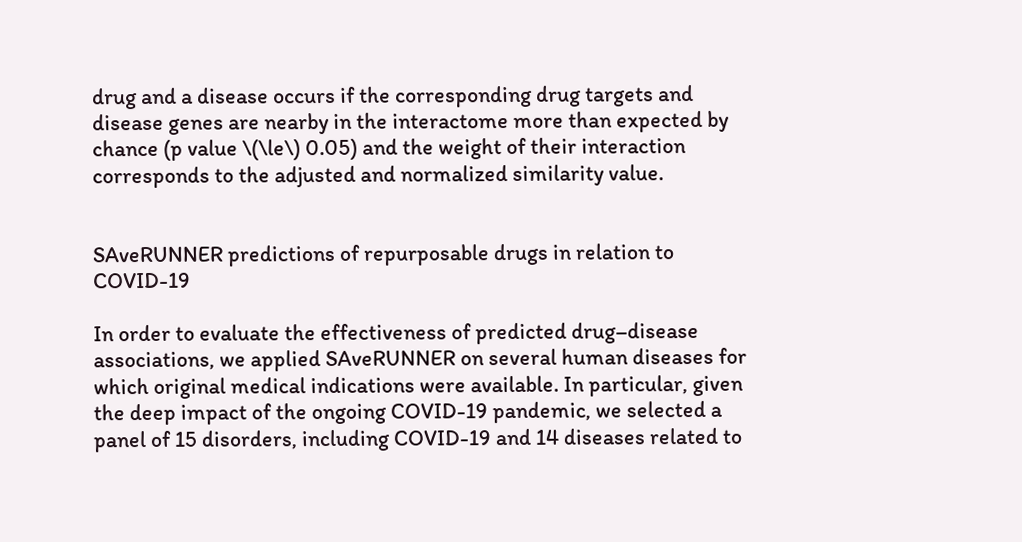drug and a disease occurs if the corresponding drug targets and disease genes are nearby in the interactome more than expected by chance (p value \(\le\) 0.05) and the weight of their interaction corresponds to the adjusted and normalized similarity value.


SAveRUNNER predictions of repurposable drugs in relation to COVID-19

In order to evaluate the effectiveness of predicted drug–disease associations, we applied SAveRUNNER on several human diseases for which original medical indications were available. In particular, given the deep impact of the ongoing COVID-19 pandemic, we selected a panel of 15 disorders, including COVID-19 and 14 diseases related to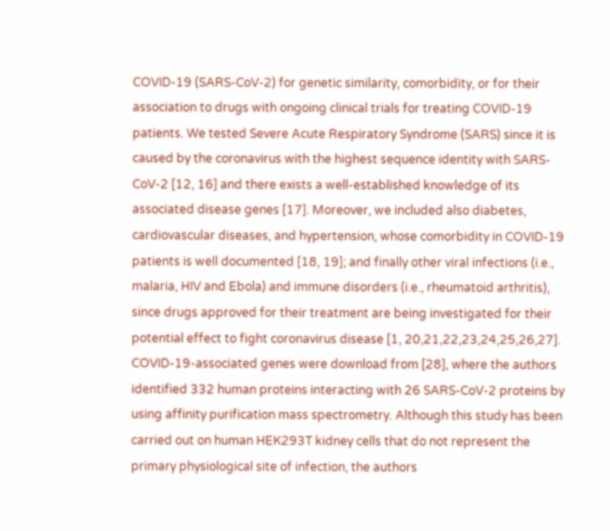COVID-19 (SARS-CoV-2) for genetic similarity, comorbidity, or for their association to drugs with ongoing clinical trials for treating COVID-19 patients. We tested Severe Acute Respiratory Syndrome (SARS) since it is caused by the coronavirus with the highest sequence identity with SARS-CoV-2 [12, 16] and there exists a well-established knowledge of its associated disease genes [17]. Moreover, we included also diabetes, cardiovascular diseases, and hypertension, whose comorbidity in COVID-19 patients is well documented [18, 19]; and finally other viral infections (i.e., malaria, HIV and Ebola) and immune disorders (i.e., rheumatoid arthritis), since drugs approved for their treatment are being investigated for their potential effect to fight coronavirus disease [1, 20,21,22,23,24,25,26,27]. COVID-19-associated genes were download from [28], where the authors identified 332 human proteins interacting with 26 SARS-CoV-2 proteins by using affinity purification mass spectrometry. Although this study has been carried out on human HEK293T kidney cells that do not represent the primary physiological site of infection, the authors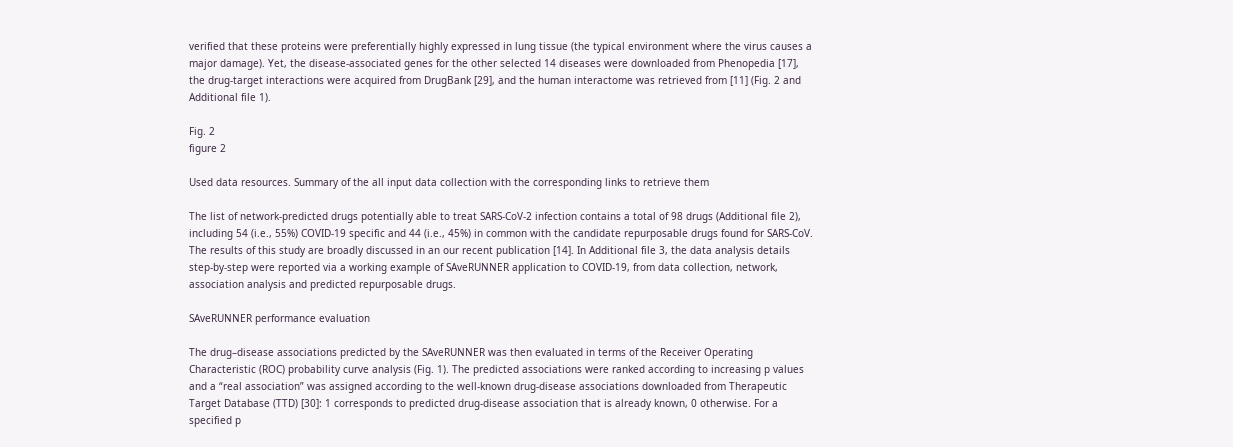verified that these proteins were preferentially highly expressed in lung tissue (the typical environment where the virus causes a major damage). Yet, the disease-associated genes for the other selected 14 diseases were downloaded from Phenopedia [17], the drug-target interactions were acquired from DrugBank [29], and the human interactome was retrieved from [11] (Fig. 2 and Additional file 1).

Fig. 2
figure 2

Used data resources. Summary of the all input data collection with the corresponding links to retrieve them

The list of network-predicted drugs potentially able to treat SARS-CoV-2 infection contains a total of 98 drugs (Additional file 2), including 54 (i.e., 55%) COVID-19 specific and 44 (i.e., 45%) in common with the candidate repurposable drugs found for SARS-CoV. The results of this study are broadly discussed in an our recent publication [14]. In Additional file 3, the data analysis details step-by-step were reported via a working example of SAveRUNNER application to COVID-19, from data collection, network, association analysis and predicted repurposable drugs.

SAveRUNNER performance evaluation

The drug–disease associations predicted by the SAveRUNNER was then evaluated in terms of the Receiver Operating Characteristic (ROC) probability curve analysis (Fig. 1). The predicted associations were ranked according to increasing p values and a “real association” was assigned according to the well-known drug-disease associations downloaded from Therapeutic Target Database (TTD) [30]: 1 corresponds to predicted drug-disease association that is already known, 0 otherwise. For a specified p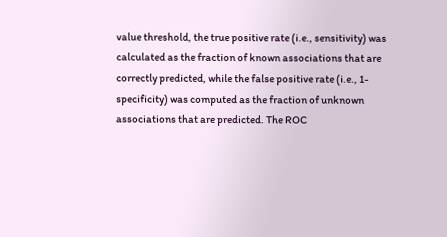value threshold, the true positive rate (i.e., sensitivity) was calculated as the fraction of known associations that are correctly predicted, while the false positive rate (i.e., 1-specificity) was computed as the fraction of unknown associations that are predicted. The ROC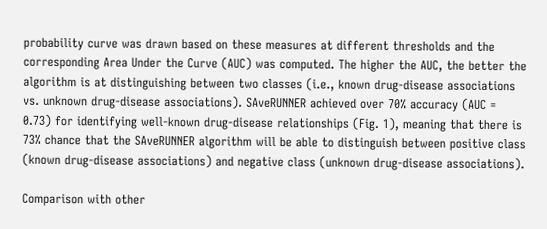probability curve was drawn based on these measures at different thresholds and the corresponding Area Under the Curve (AUC) was computed. The higher the AUC, the better the algorithm is at distinguishing between two classes (i.e., known drug-disease associations vs. unknown drug-disease associations). SAveRUNNER achieved over 70% accuracy (AUC = 0.73) for identifying well-known drug-disease relationships (Fig. 1), meaning that there is 73% chance that the SAveRUNNER algorithm will be able to distinguish between positive class (known drug-disease associations) and negative class (unknown drug-disease associations).

Comparison with other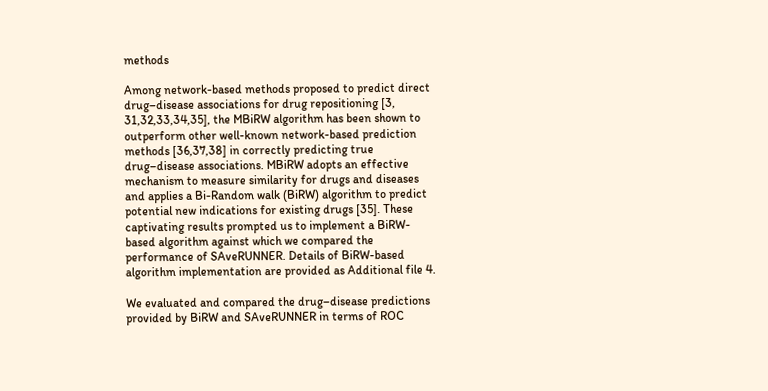methods

Among network-based methods proposed to predict direct drug–disease associations for drug repositioning [3, 31,32,33,34,35], the MBiRW algorithm has been shown to outperform other well-known network-based prediction methods [36,37,38] in correctly predicting true drug–disease associations. MBiRW adopts an effective mechanism to measure similarity for drugs and diseases and applies a Bi-Random walk (BiRW) algorithm to predict potential new indications for existing drugs [35]. These captivating results prompted us to implement a BiRW-based algorithm against which we compared the performance of SAveRUNNER. Details of BiRW-based algorithm implementation are provided as Additional file 4.

We evaluated and compared the drug–disease predictions provided by BiRW and SAveRUNNER in terms of ROC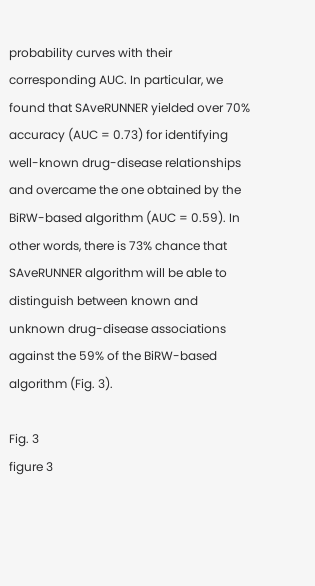probability curves with their corresponding AUC. In particular, we found that SAveRUNNER yielded over 70% accuracy (AUC = 0.73) for identifying well-known drug-disease relationships and overcame the one obtained by the BiRW-based algorithm (AUC = 0.59). In other words, there is 73% chance that SAveRUNNER algorithm will be able to distinguish between known and unknown drug-disease associations against the 59% of the BiRW-based algorithm (Fig. 3).

Fig. 3
figure 3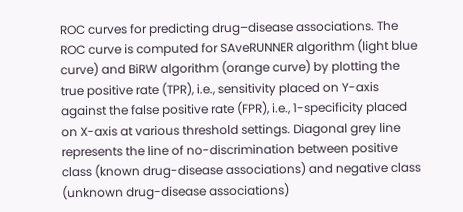ROC curves for predicting drug–disease associations. The ROC curve is computed for SAveRUNNER algorithm (light blue curve) and BiRW algorithm (orange curve) by plotting the true positive rate (TPR), i.e., sensitivity placed on Y-axis against the false positive rate (FPR), i.e., 1-specificity placed on X-axis at various threshold settings. Diagonal grey line represents the line of no-discrimination between positive class (known drug-disease associations) and negative class (unknown drug-disease associations)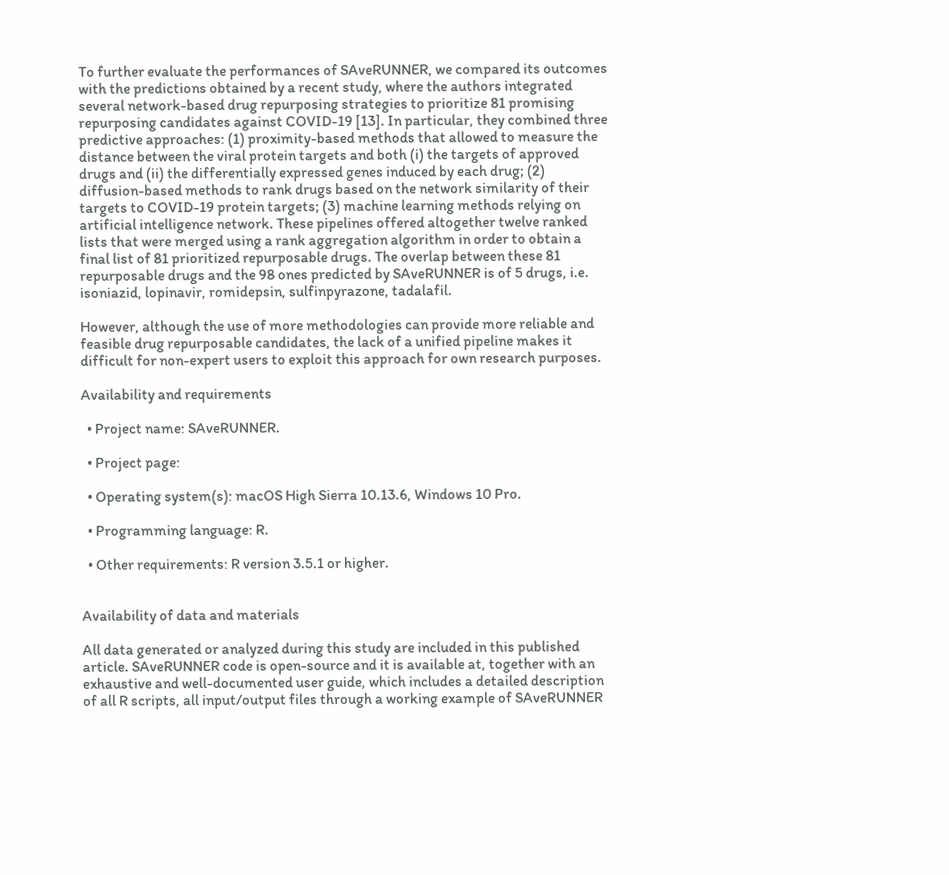To further evaluate the performances of SAveRUNNER, we compared its outcomes with the predictions obtained by a recent study, where the authors integrated several network-based drug repurposing strategies to prioritize 81 promising repurposing candidates against COVID-19 [13]. In particular, they combined three predictive approaches: (1) proximity-based methods that allowed to measure the distance between the viral protein targets and both (i) the targets of approved drugs and (ii) the differentially expressed genes induced by each drug; (2) diffusion-based methods to rank drugs based on the network similarity of their targets to COVID-19 protein targets; (3) machine learning methods relying on artificial intelligence network. These pipelines offered altogether twelve ranked lists that were merged using a rank aggregation algorithm in order to obtain a final list of 81 prioritized repurposable drugs. The overlap between these 81 repurposable drugs and the 98 ones predicted by SAveRUNNER is of 5 drugs, i.e. isoniazid, lopinavir, romidepsin, sulfinpyrazone, tadalafil.

However, although the use of more methodologies can provide more reliable and feasible drug repurposable candidates, the lack of a unified pipeline makes it difficult for non-expert users to exploit this approach for own research purposes.

Availability and requirements

  • Project name: SAveRUNNER.

  • Project page:

  • Operating system(s): macOS High Sierra 10.13.6, Windows 10 Pro.

  • Programming language: R.

  • Other requirements: R version 3.5.1 or higher.


Availability of data and materials

All data generated or analyzed during this study are included in this published article. SAveRUNNER code is open-source and it is available at, together with an exhaustive and well-documented user guide, which includes a detailed description of all R scripts, all input/output files through a working example of SAveRUNNER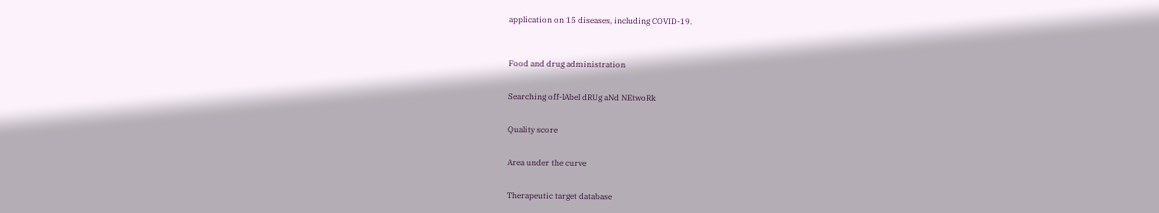application on 15 diseases, including COVID-19.



Food and drug administration


Searching off-lAbel dRUg aNd NEtwoRk


Quality score


Area under the curve


Therapeutic target database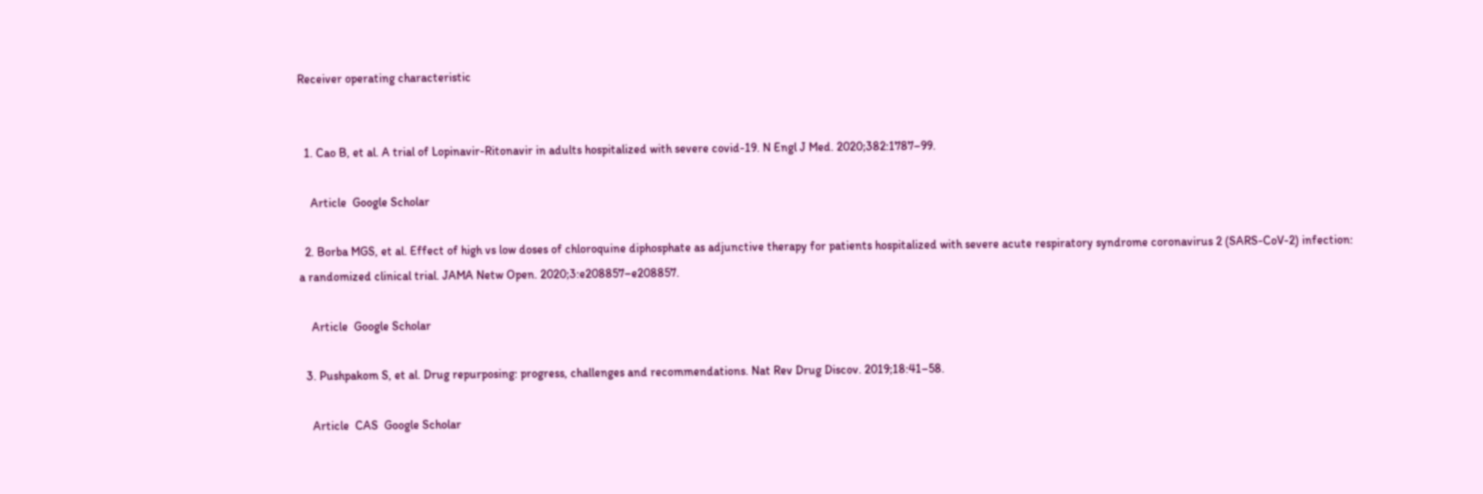Receiver operating characteristic


  1. Cao B, et al. A trial of Lopinavir-Ritonavir in adults hospitalized with severe covid-19. N Engl J Med. 2020;382:1787–99.

    Article  Google Scholar

  2. Borba MGS, et al. Effect of high vs low doses of chloroquine diphosphate as adjunctive therapy for patients hospitalized with severe acute respiratory syndrome coronavirus 2 (SARS-CoV-2) infection: a randomized clinical trial. JAMA Netw Open. 2020;3:e208857–e208857.

    Article  Google Scholar

  3. Pushpakom S, et al. Drug repurposing: progress, challenges and recommendations. Nat Rev Drug Discov. 2019;18:41–58.

    Article  CAS  Google Scholar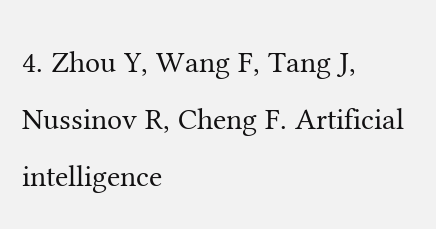4. Zhou Y, Wang F, Tang J, Nussinov R, Cheng F. Artificial intelligence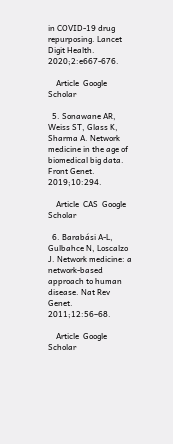in COVID-19 drug repurposing. Lancet Digit Health. 2020;2:e667-676.

    Article  Google Scholar

  5. Sonawane AR, Weiss ST, Glass K, Sharma A. Network medicine in the age of biomedical big data. Front Genet. 2019;10:294.

    Article  CAS  Google Scholar

  6. Barabási A-L, Gulbahce N, Loscalzo J. Network medicine: a network-based approach to human disease. Nat Rev Genet. 2011;12:56–68.

    Article  Google Scholar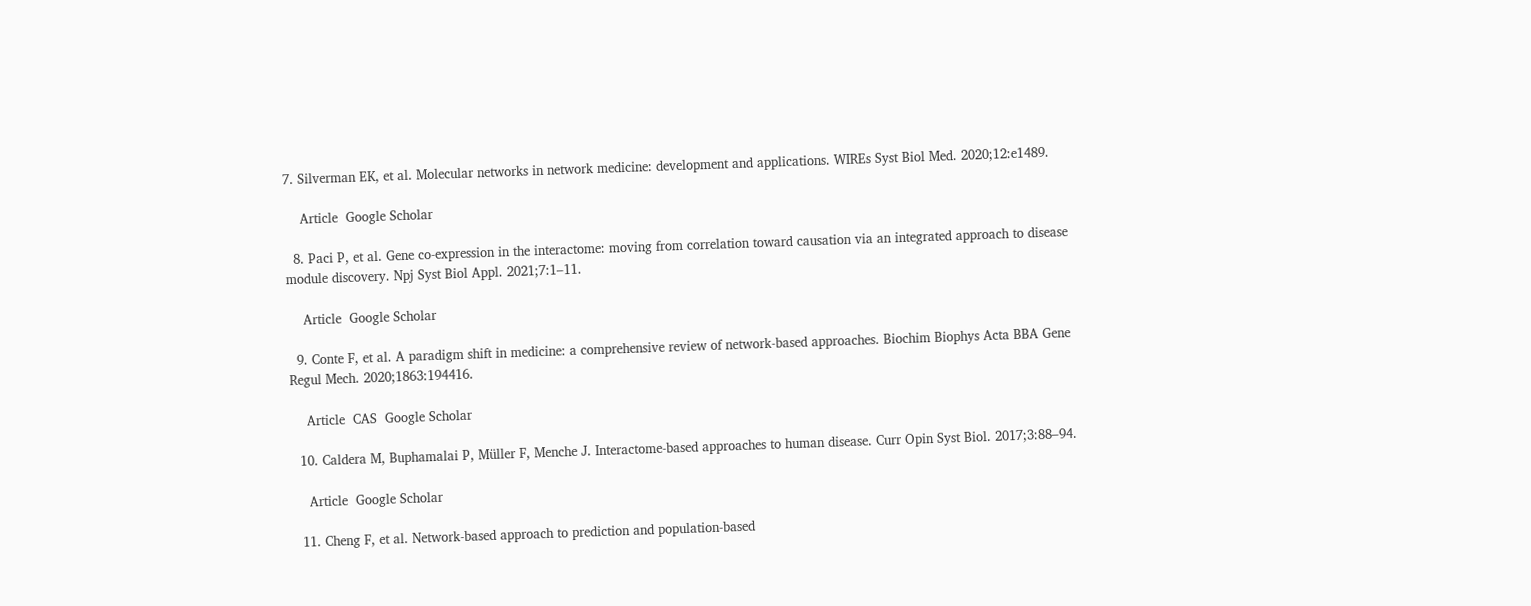7. Silverman EK, et al. Molecular networks in network medicine: development and applications. WIREs Syst Biol Med. 2020;12:e1489.

    Article  Google Scholar

  8. Paci P, et al. Gene co-expression in the interactome: moving from correlation toward causation via an integrated approach to disease module discovery. Npj Syst Biol Appl. 2021;7:1–11.

    Article  Google Scholar

  9. Conte F, et al. A paradigm shift in medicine: a comprehensive review of network-based approaches. Biochim Biophys Acta BBA Gene Regul Mech. 2020;1863:194416.

    Article  CAS  Google Scholar

  10. Caldera M, Buphamalai P, Müller F, Menche J. Interactome-based approaches to human disease. Curr Opin Syst Biol. 2017;3:88–94.

    Article  Google Scholar

  11. Cheng F, et al. Network-based approach to prediction and population-based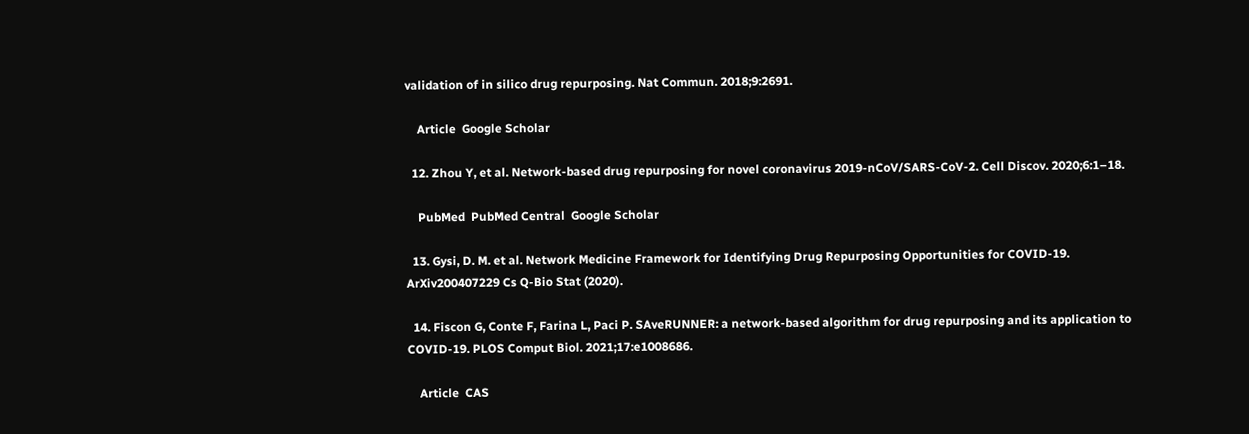validation of in silico drug repurposing. Nat Commun. 2018;9:2691.

    Article  Google Scholar

  12. Zhou Y, et al. Network-based drug repurposing for novel coronavirus 2019-nCoV/SARS-CoV-2. Cell Discov. 2020;6:1–18.

    PubMed  PubMed Central  Google Scholar

  13. Gysi, D. M. et al. Network Medicine Framework for Identifying Drug Repurposing Opportunities for COVID-19. ArXiv200407229 Cs Q-Bio Stat (2020).

  14. Fiscon G, Conte F, Farina L, Paci P. SAveRUNNER: a network-based algorithm for drug repurposing and its application to COVID-19. PLOS Comput Biol. 2021;17:e1008686.

    Article  CAS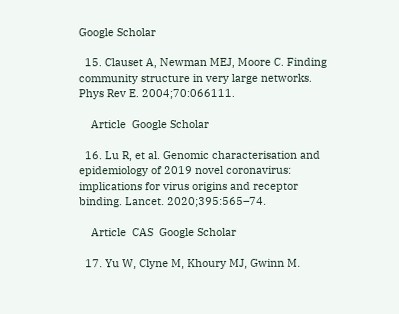Google Scholar

  15. Clauset A, Newman MEJ, Moore C. Finding community structure in very large networks. Phys Rev E. 2004;70:066111.

    Article  Google Scholar

  16. Lu R, et al. Genomic characterisation and epidemiology of 2019 novel coronavirus: implications for virus origins and receptor binding. Lancet. 2020;395:565–74.

    Article  CAS  Google Scholar

  17. Yu W, Clyne M, Khoury MJ, Gwinn M.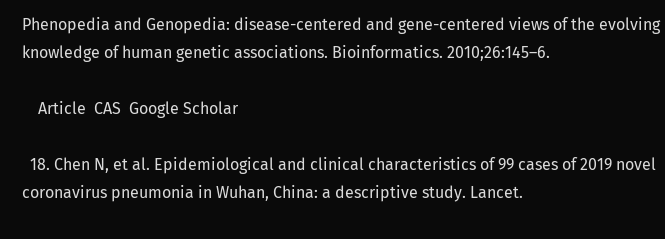Phenopedia and Genopedia: disease-centered and gene-centered views of the evolving knowledge of human genetic associations. Bioinformatics. 2010;26:145–6.

    Article  CAS  Google Scholar

  18. Chen N, et al. Epidemiological and clinical characteristics of 99 cases of 2019 novel coronavirus pneumonia in Wuhan, China: a descriptive study. Lancet.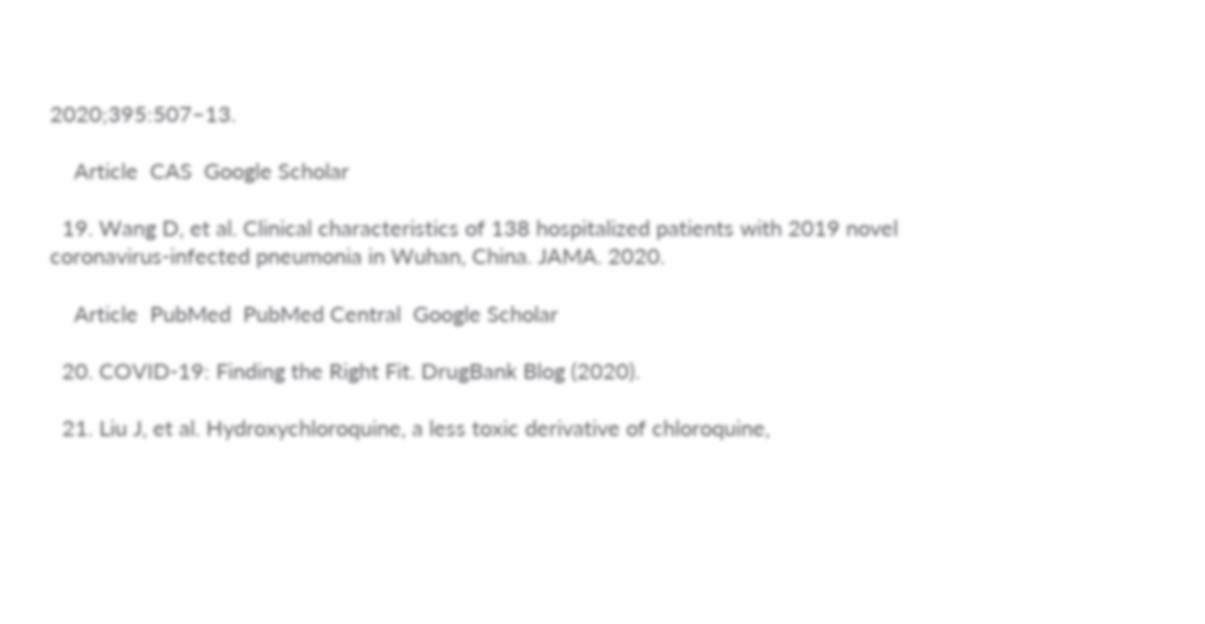2020;395:507–13.

    Article  CAS  Google Scholar

  19. Wang D, et al. Clinical characteristics of 138 hospitalized patients with 2019 novel coronavirus-infected pneumonia in Wuhan, China. JAMA. 2020.

    Article  PubMed  PubMed Central  Google Scholar

  20. COVID-19: Finding the Right Fit. DrugBank Blog (2020).

  21. Liu J, et al. Hydroxychloroquine, a less toxic derivative of chloroquine,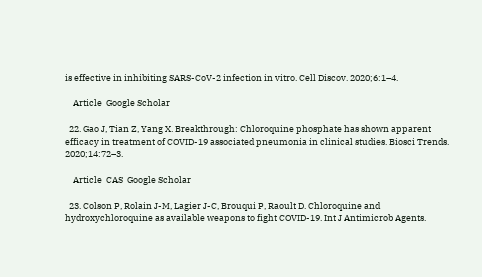is effective in inhibiting SARS-CoV-2 infection in vitro. Cell Discov. 2020;6:1–4.

    Article  Google Scholar

  22. Gao J, Tian Z, Yang X. Breakthrough: Chloroquine phosphate has shown apparent efficacy in treatment of COVID-19 associated pneumonia in clinical studies. Biosci Trends. 2020;14:72–3.

    Article  CAS  Google Scholar

  23. Colson P, Rolain J-M, Lagier J-C, Brouqui P, Raoult D. Chloroquine and hydroxychloroquine as available weapons to fight COVID-19. Int J Antimicrob Agents.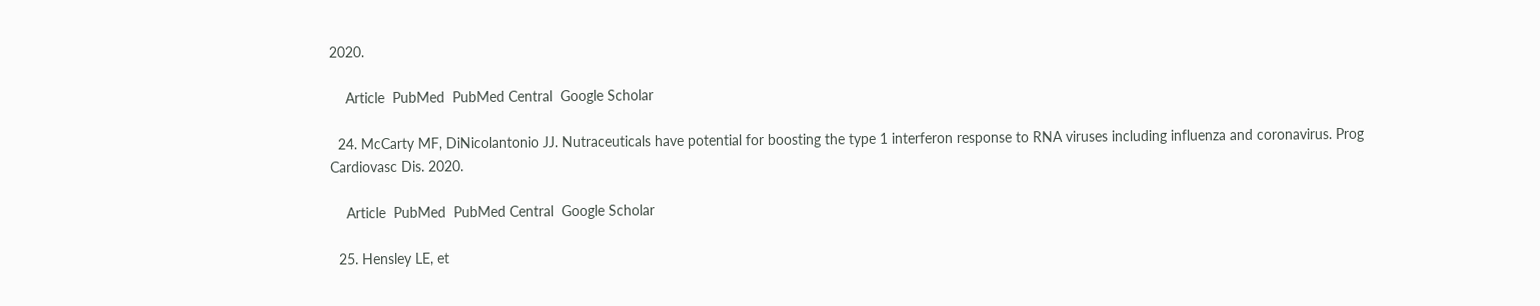2020.

    Article  PubMed  PubMed Central  Google Scholar

  24. McCarty MF, DiNicolantonio JJ. Nutraceuticals have potential for boosting the type 1 interferon response to RNA viruses including influenza and coronavirus. Prog Cardiovasc Dis. 2020.

    Article  PubMed  PubMed Central  Google Scholar

  25. Hensley LE, et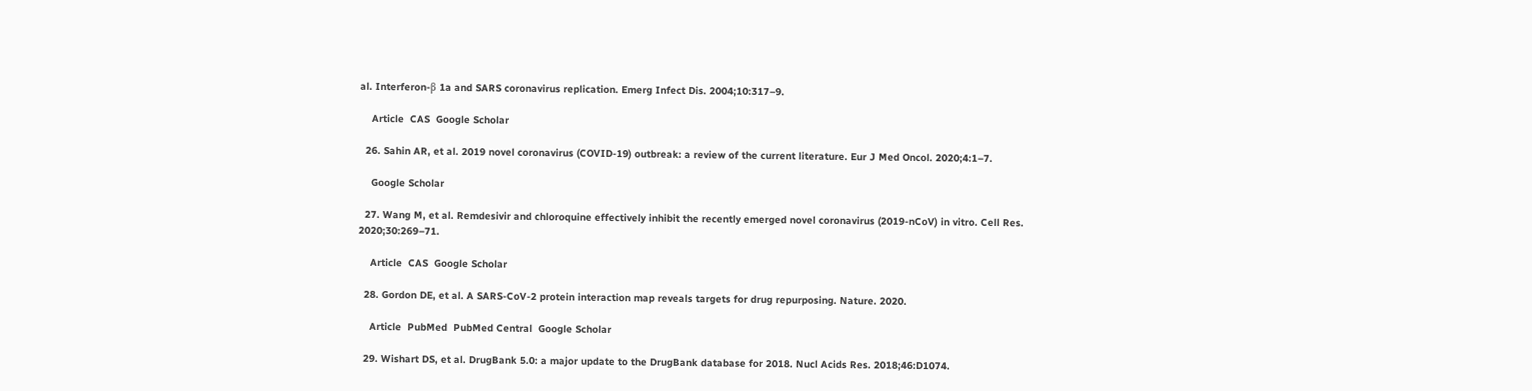al. Interferon-β 1a and SARS coronavirus replication. Emerg Infect Dis. 2004;10:317–9.

    Article  CAS  Google Scholar

  26. Sahin AR, et al. 2019 novel coronavirus (COVID-19) outbreak: a review of the current literature. Eur J Med Oncol. 2020;4:1–7.

    Google Scholar

  27. Wang M, et al. Remdesivir and chloroquine effectively inhibit the recently emerged novel coronavirus (2019-nCoV) in vitro. Cell Res. 2020;30:269–71.

    Article  CAS  Google Scholar

  28. Gordon DE, et al. A SARS-CoV-2 protein interaction map reveals targets for drug repurposing. Nature. 2020.

    Article  PubMed  PubMed Central  Google Scholar

  29. Wishart DS, et al. DrugBank 5.0: a major update to the DrugBank database for 2018. Nucl Acids Res. 2018;46:D1074.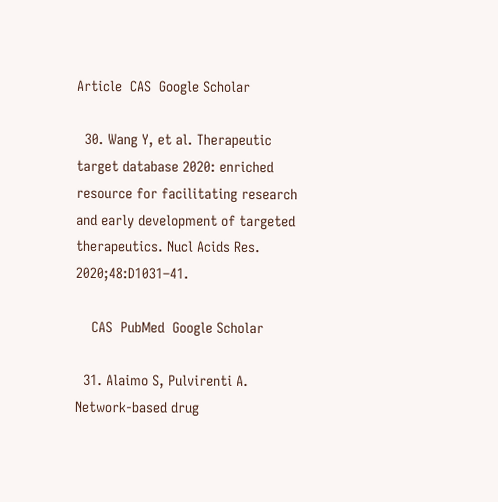Article  CAS  Google Scholar

  30. Wang Y, et al. Therapeutic target database 2020: enriched resource for facilitating research and early development of targeted therapeutics. Nucl Acids Res. 2020;48:D1031–41.

    CAS  PubMed  Google Scholar

  31. Alaimo S, Pulvirenti A. Network-based drug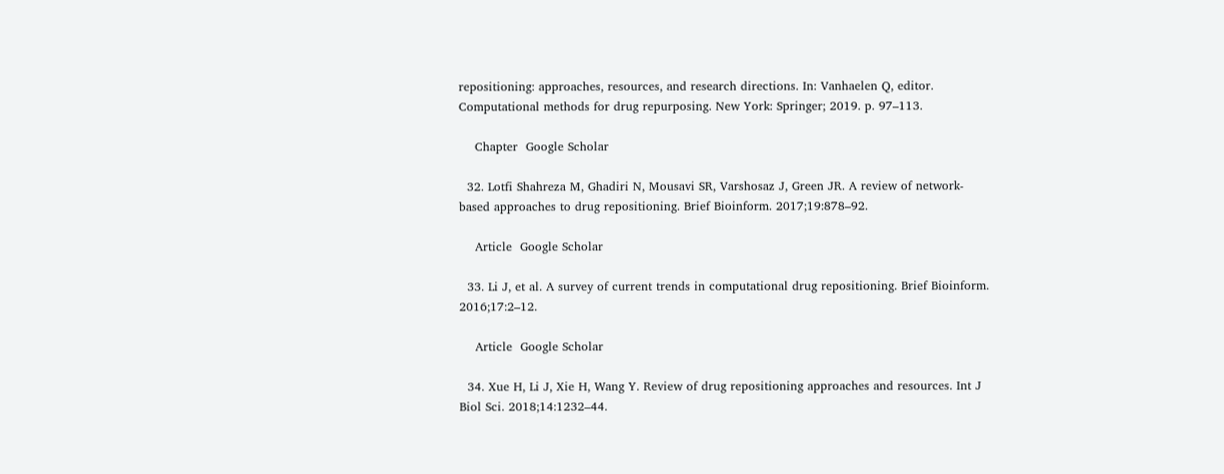repositioning: approaches, resources, and research directions. In: Vanhaelen Q, editor. Computational methods for drug repurposing. New York: Springer; 2019. p. 97–113.

    Chapter  Google Scholar

  32. Lotfi Shahreza M, Ghadiri N, Mousavi SR, Varshosaz J, Green JR. A review of network-based approaches to drug repositioning. Brief Bioinform. 2017;19:878–92.

    Article  Google Scholar

  33. Li J, et al. A survey of current trends in computational drug repositioning. Brief Bioinform. 2016;17:2–12.

    Article  Google Scholar

  34. Xue H, Li J, Xie H, Wang Y. Review of drug repositioning approaches and resources. Int J Biol Sci. 2018;14:1232–44.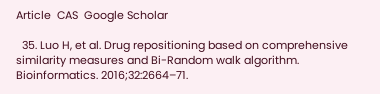Article  CAS  Google Scholar

  35. Luo H, et al. Drug repositioning based on comprehensive similarity measures and Bi-Random walk algorithm. Bioinformatics. 2016;32:2664–71.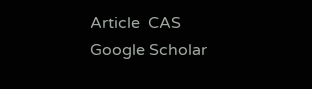Article  CAS  Google Scholar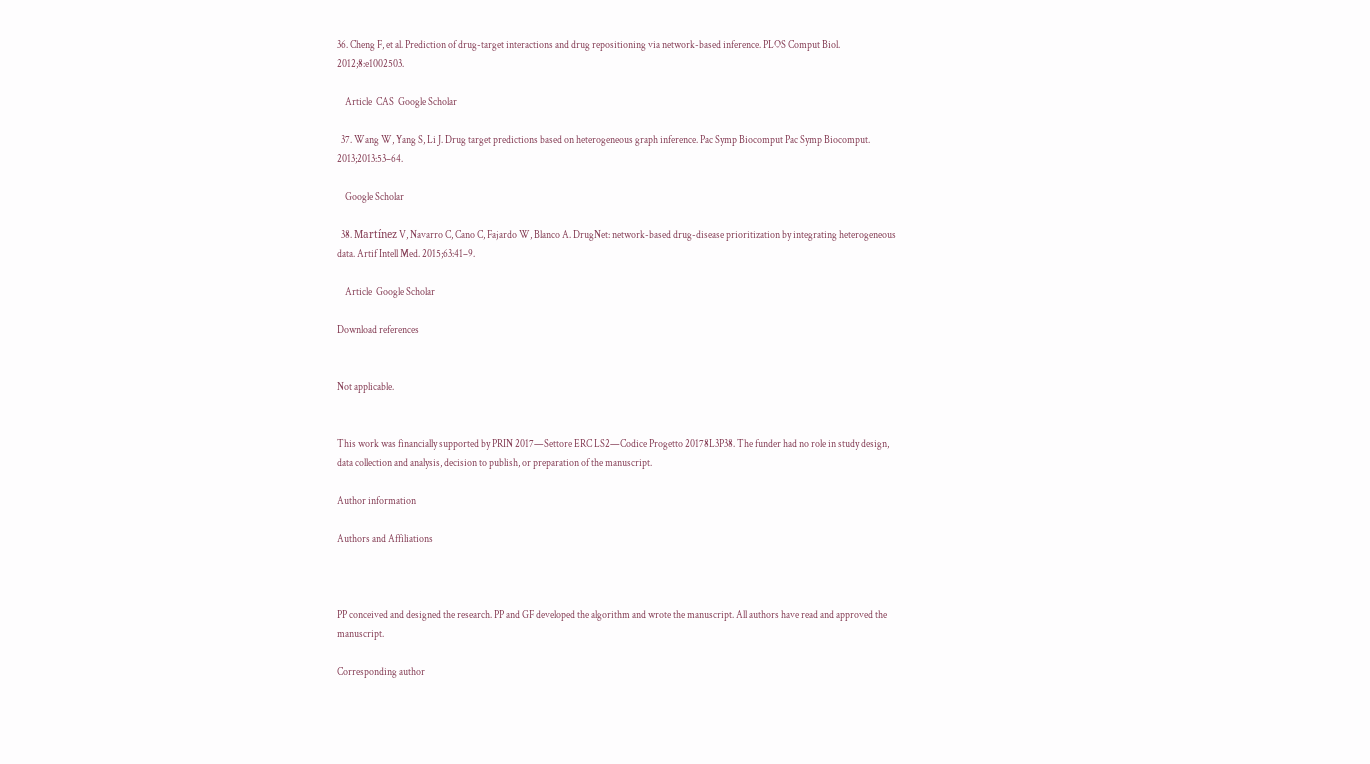36. Cheng F, et al. Prediction of drug-target interactions and drug repositioning via network-based inference. PLOS Comput Biol. 2012;8:e1002503.

    Article  CAS  Google Scholar

  37. Wang W, Yang S, Li J. Drug target predictions based on heterogeneous graph inference. Pac Symp Biocomput Pac Symp Biocomput. 2013;2013:53–64.

    Google Scholar

  38. Martínez V, Navarro C, Cano C, Fajardo W, Blanco A. DrugNet: network-based drug-disease prioritization by integrating heterogeneous data. Artif Intell Med. 2015;63:41–9.

    Article  Google Scholar

Download references


Not applicable.


This work was financially supported by PRIN 2017—Settore ERC LS2—Codice Progetto 20178L3P38. The funder had no role in study design, data collection and analysis, decision to publish, or preparation of the manuscript.

Author information

Authors and Affiliations



PP conceived and designed the research. PP and GF developed the algorithm and wrote the manuscript. All authors have read and approved the manuscript.

Corresponding author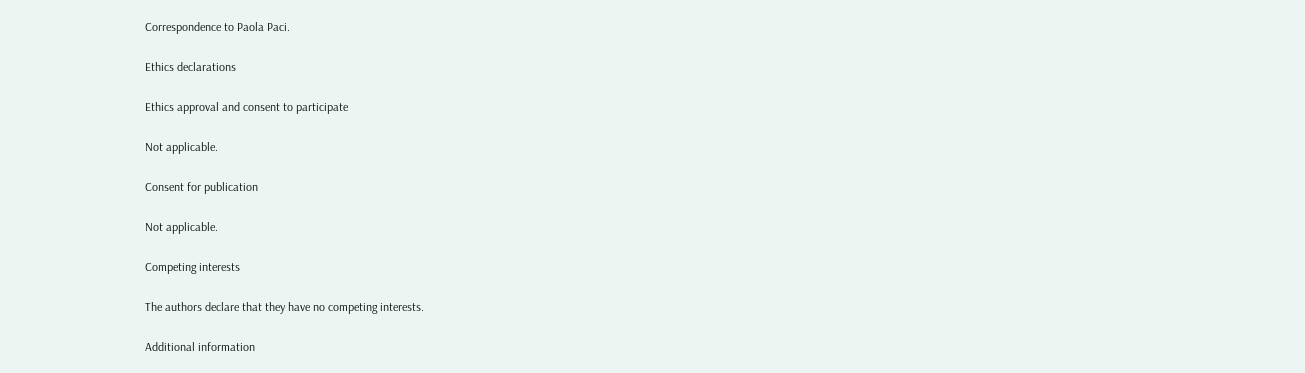Correspondence to Paola Paci.

Ethics declarations

Ethics approval and consent to participate

Not applicable.

Consent for publication

Not applicable.

Competing interests

The authors declare that they have no competing interests.

Additional information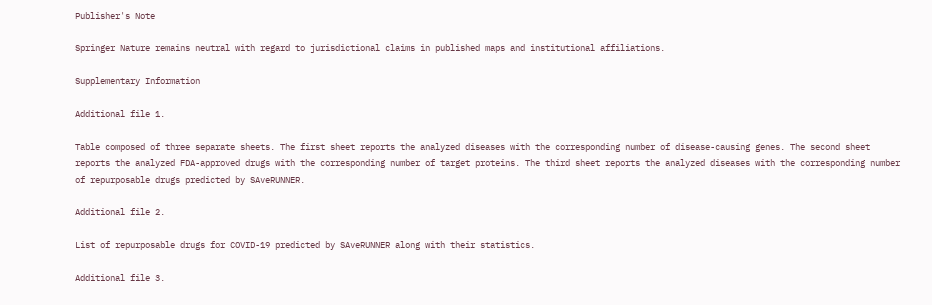Publisher's Note

Springer Nature remains neutral with regard to jurisdictional claims in published maps and institutional affiliations.

Supplementary Information

Additional file 1.

Table composed of three separate sheets. The first sheet reports the analyzed diseases with the corresponding number of disease-causing genes. The second sheet reports the analyzed FDA-approved drugs with the corresponding number of target proteins. The third sheet reports the analyzed diseases with the corresponding number of repurposable drugs predicted by SAveRUNNER.

Additional file 2.

List of repurposable drugs for COVID-19 predicted by SAveRUNNER along with their statistics.

Additional file 3.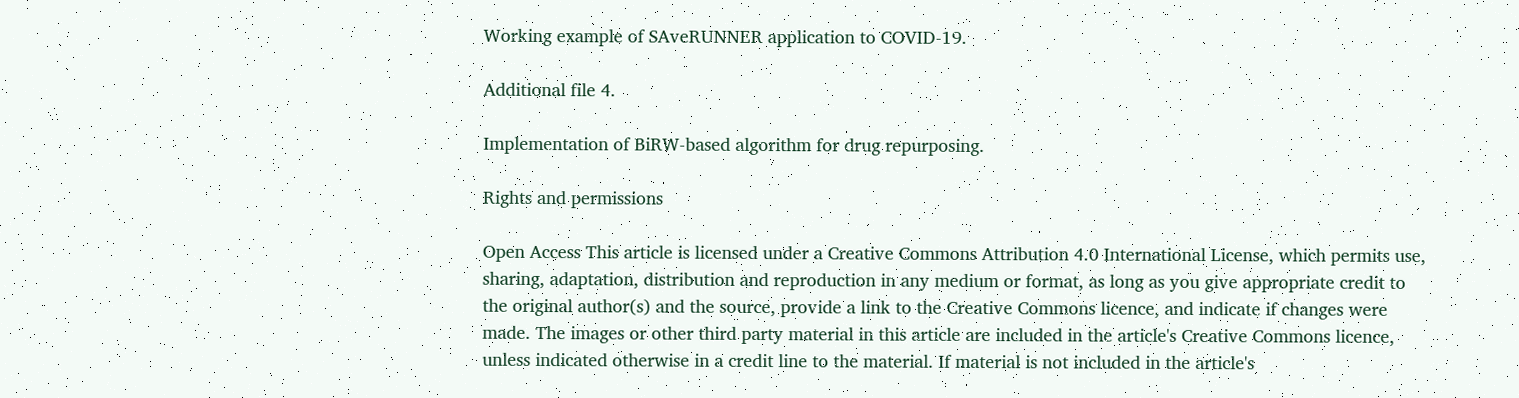Working example of SAveRUNNER application to COVID-19.

Additional file 4.

Implementation of BiRW-based algorithm for drug repurposing.

Rights and permissions

Open Access This article is licensed under a Creative Commons Attribution 4.0 International License, which permits use, sharing, adaptation, distribution and reproduction in any medium or format, as long as you give appropriate credit to the original author(s) and the source, provide a link to the Creative Commons licence, and indicate if changes were made. The images or other third party material in this article are included in the article's Creative Commons licence, unless indicated otherwise in a credit line to the material. If material is not included in the article's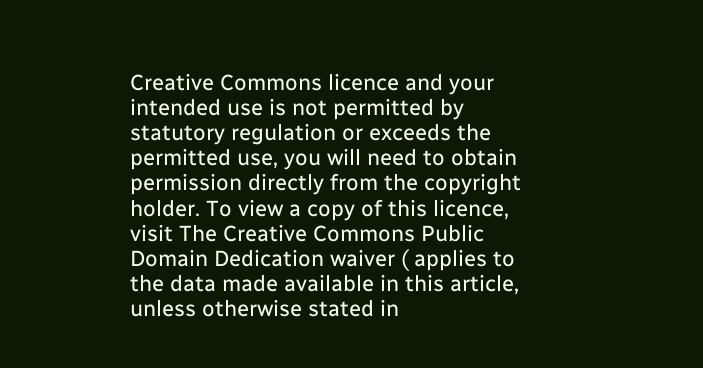Creative Commons licence and your intended use is not permitted by statutory regulation or exceeds the permitted use, you will need to obtain permission directly from the copyright holder. To view a copy of this licence, visit The Creative Commons Public Domain Dedication waiver ( applies to the data made available in this article, unless otherwise stated in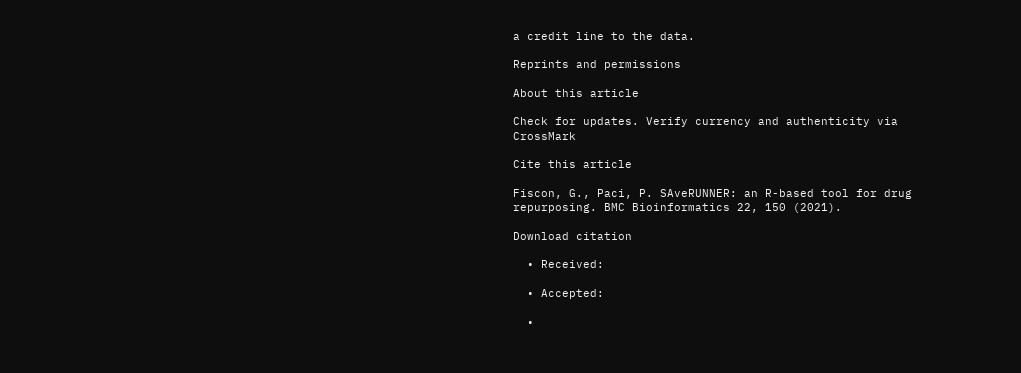a credit line to the data.

Reprints and permissions

About this article

Check for updates. Verify currency and authenticity via CrossMark

Cite this article

Fiscon, G., Paci, P. SAveRUNNER: an R-based tool for drug repurposing. BMC Bioinformatics 22, 150 (2021).

Download citation

  • Received:

  • Accepted:

  •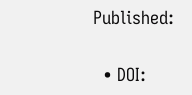Published:

  • DOI: